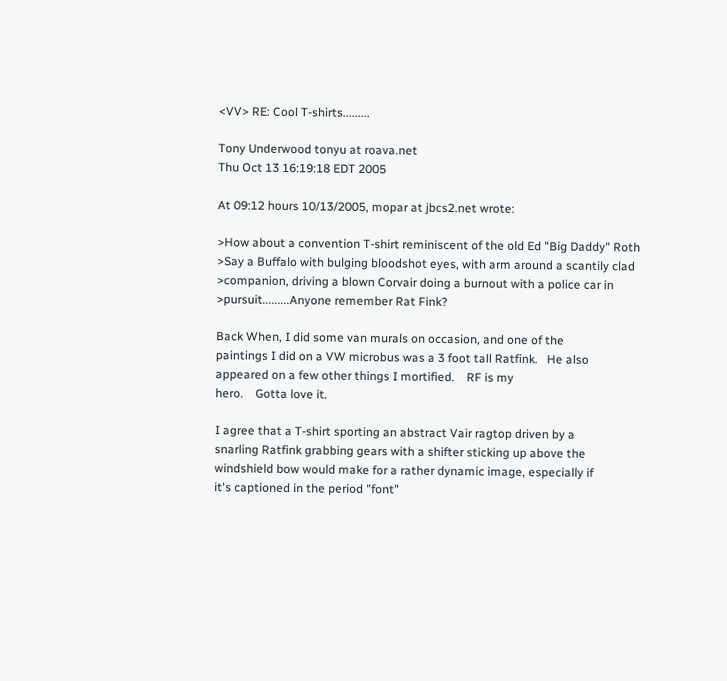<VV> RE: Cool T-shirts.........

Tony Underwood tonyu at roava.net
Thu Oct 13 16:19:18 EDT 2005

At 09:12 hours 10/13/2005, mopar at jbcs2.net wrote:

>How about a convention T-shirt reminiscent of the old Ed "Big Daddy" Roth
>Say a Buffalo with bulging bloodshot eyes, with arm around a scantily clad
>companion, driving a blown Corvair doing a burnout with a police car in
>pursuit.........Anyone remember Rat Fink?

Back When, I did some van murals on occasion, and one of the
paintings I did on a VW microbus was a 3 foot tall Ratfink.   He also
appeared on a few other things I mortified.    RF is my
hero.    Gotta love it.

I agree that a T-shirt sporting an abstract Vair ragtop driven by a
snarling Ratfink grabbing gears with a shifter sticking up above the
windshield bow would make for a rather dynamic image, especially if
it's captioned in the period "font"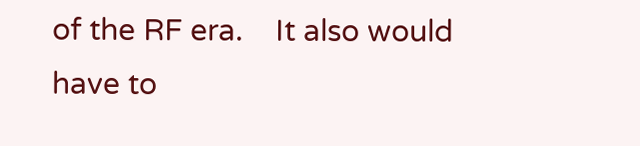of the RF era.    It also would
have to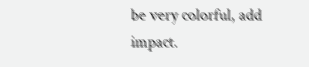be very colorful, add impact.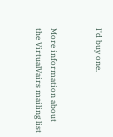I'd buy one.


More information about the VirtualVairs mailing list